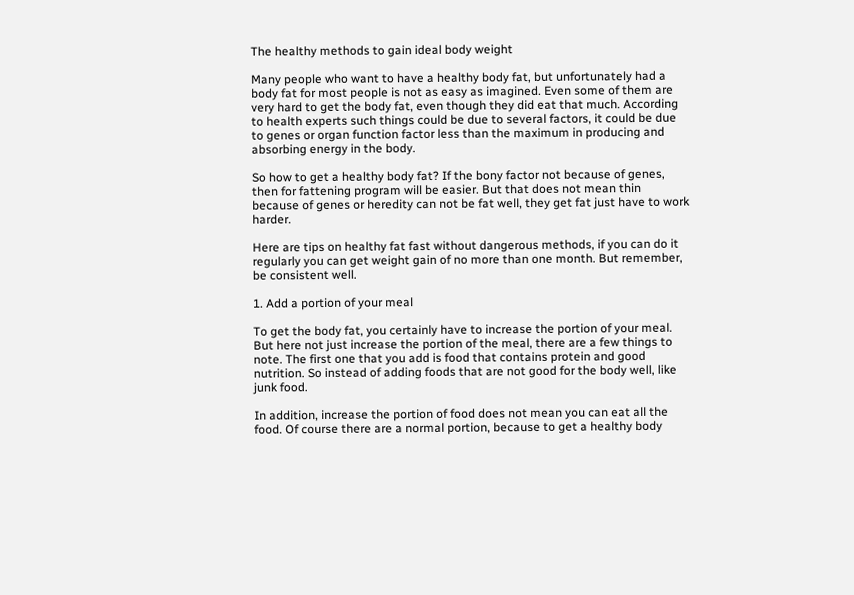The healthy methods to gain ideal body weight

Many people who want to have a healthy body fat, but unfortunately had a body fat for most people is not as easy as imagined. Even some of them are very hard to get the body fat, even though they did eat that much. According to health experts such things could be due to several factors, it could be due to genes or organ function factor less than the maximum in producing and absorbing energy in the body.

So how to get a healthy body fat? If the bony factor not because of genes, then for fattening program will be easier. But that does not mean thin because of genes or heredity can not be fat well, they get fat just have to work harder.

Here are tips on healthy fat fast without dangerous methods, if you can do it regularly you can get weight gain of no more than one month. But remember, be consistent well.

1. Add a portion of your meal

To get the body fat, you certainly have to increase the portion of your meal. But here not just increase the portion of the meal, there are a few things to note. The first one that you add is food that contains protein and good nutrition. So instead of adding foods that are not good for the body well, like junk food.

In addition, increase the portion of food does not mean you can eat all the food. Of course there are a normal portion, because to get a healthy body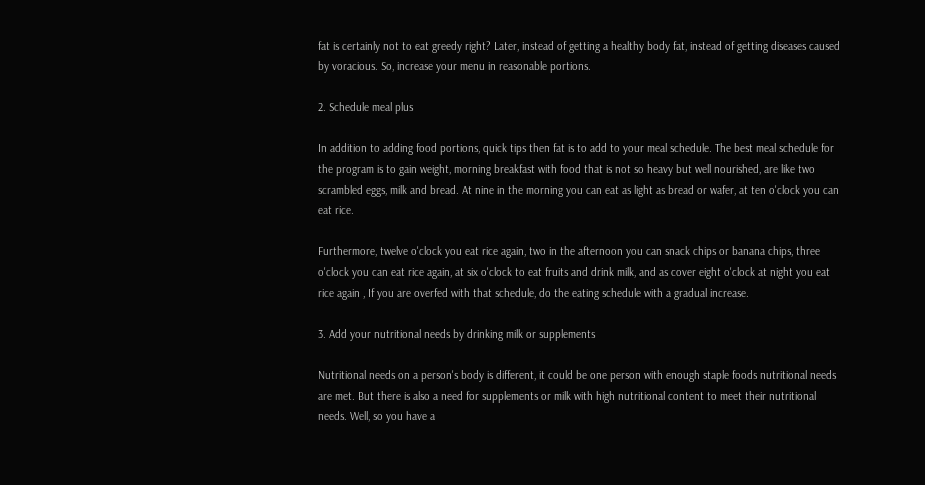fat is certainly not to eat greedy right? Later, instead of getting a healthy body fat, instead of getting diseases caused by voracious. So, increase your menu in reasonable portions.

2. Schedule meal plus

In addition to adding food portions, quick tips then fat is to add to your meal schedule. The best meal schedule for the program is to gain weight, morning breakfast with food that is not so heavy but well nourished, are like two scrambled eggs, milk and bread. At nine in the morning you can eat as light as bread or wafer, at ten o'clock you can eat rice.

Furthermore, twelve o'clock you eat rice again, two in the afternoon you can snack chips or banana chips, three o'clock you can eat rice again, at six o'clock to eat fruits and drink milk, and as cover eight o'clock at night you eat rice again , If you are overfed with that schedule, do the eating schedule with a gradual increase.

3. Add your nutritional needs by drinking milk or supplements

Nutritional needs on a person's body is different, it could be one person with enough staple foods nutritional needs are met. But there is also a need for supplements or milk with high nutritional content to meet their nutritional needs. Well, so you have a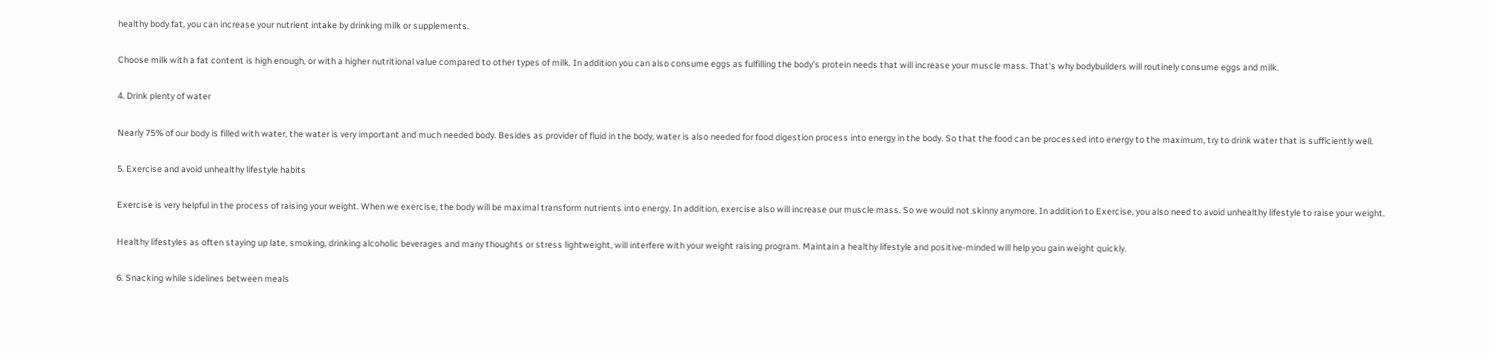healthy body fat, you can increase your nutrient intake by drinking milk or supplements.

Choose milk with a fat content is high enough, or with a higher nutritional value compared to other types of milk. In addition you can also consume eggs as fulfilling the body's protein needs that will increase your muscle mass. That's why bodybuilders will routinely consume eggs and milk.

4. Drink plenty of water

Nearly 75% of our body is filled with water, the water is very important and much needed body. Besides as provider of fluid in the body, water is also needed for food digestion process into energy in the body. So that the food can be processed into energy to the maximum, try to drink water that is sufficiently well.

5. Exercise and avoid unhealthy lifestyle habits

Exercise is very helpful in the process of raising your weight. When we exercise, the body will be maximal transform nutrients into energy. In addition, exercise also will increase our muscle mass. So we would not skinny anymore. In addition to Exercise, you also need to avoid unhealthy lifestyle to raise your weight.

Healthy lifestyles as often staying up late, smoking, drinking alcoholic beverages and many thoughts or stress lightweight, will interfere with your weight raising program. Maintain a healthy lifestyle and positive-minded will help you gain weight quickly.

6. Snacking while sidelines between meals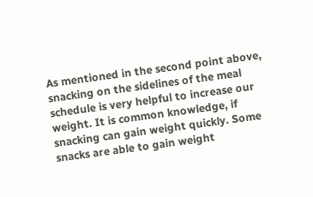As mentioned in the second point above, snacking on the sidelines of the meal schedule is very helpful to increase our weight. It is common knowledge, if snacking can gain weight quickly. Some snacks are able to gain weight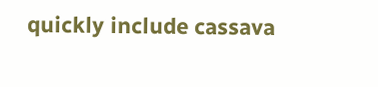quickly include cassava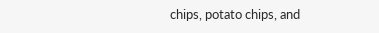chips, potato chips, and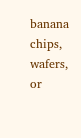banana chips, wafers, or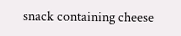snack containing cheese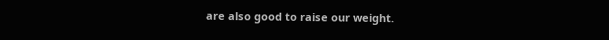are also good to raise our weight.